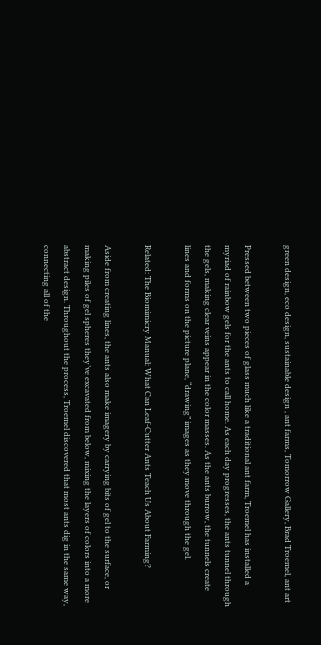green design, eco design, sustainable design , ant farms, Tomorrow Gallery, Brad Troemel, ant art

Pressed between two pieces of glass much like a traditional ant farm, Troemel has installed a myriad of rainbow gels for the ants to call home. As each day progresses, the ants tunnel through the gels, making clear veins appear in the color masses. As the ants burrow, the tunnels create lines and forms on the picture plane, “drawing” images as they move through the gel.

Related: The Biomimicry Manual: What Can Leaf-Cutter Ants Teach Us About Farming?

Aside from creating lines, the ants also make imagery by carrying bits of gel to the surface, or making piles of gel spheres they’ve excavated from below, mixing the layers of colors into a more abstract design. Throughout the process, Troemel discovered that most ants dig in the same way, connecting all of the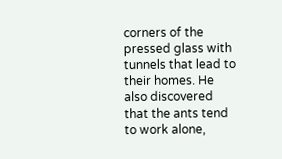corners of the pressed glass with tunnels that lead to their homes. He also discovered that the ants tend to work alone,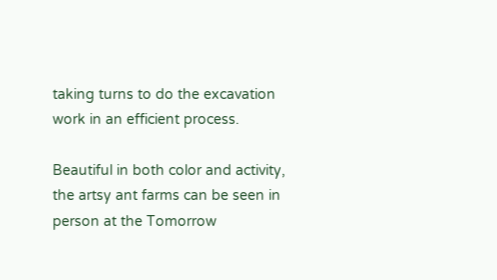taking turns to do the excavation work in an efficient process.

Beautiful in both color and activity, the artsy ant farms can be seen in person at the Tomorrow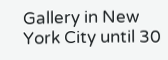Gallery in New York City until 30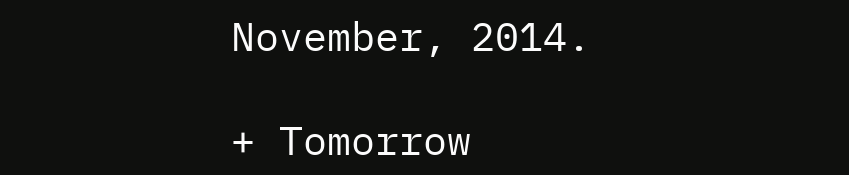November, 2014.

+ Tomorrow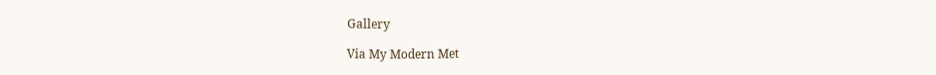Gallery

Via My Modern Met